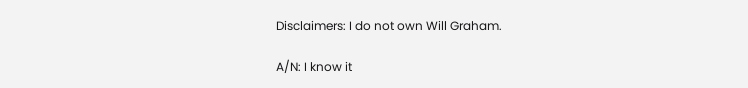Disclaimers: I do not own Will Graham.

A/N: I know it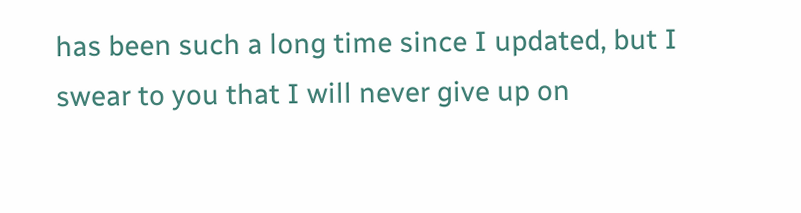has been such a long time since I updated, but I swear to you that I will never give up on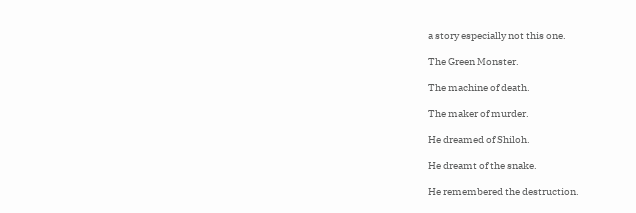a story especially not this one.

The Green Monster.

The machine of death.

The maker of murder.

He dreamed of Shiloh.

He dreamt of the snake.

He remembered the destruction.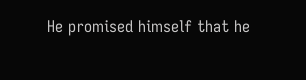He promised himself that he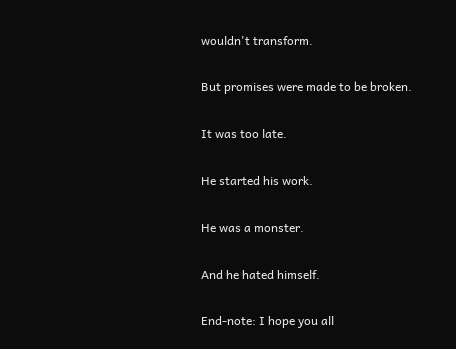wouldn't transform.

But promises were made to be broken.

It was too late.

He started his work.

He was a monster.

And he hated himself.

End-note: I hope you all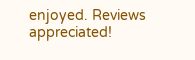enjoyed. Reviews appreciated!